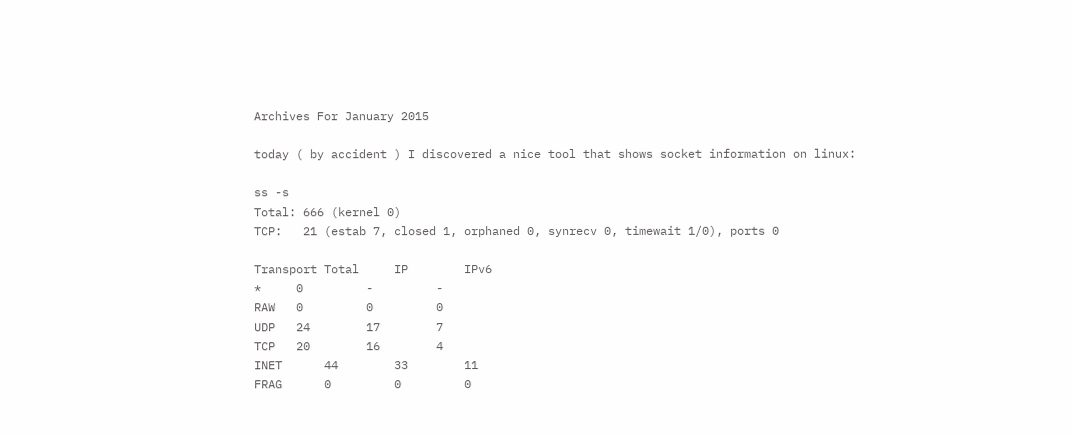Archives For January 2015

today ( by accident ) I discovered a nice tool that shows socket information on linux:

ss -s
Total: 666 (kernel 0)
TCP:   21 (estab 7, closed 1, orphaned 0, synrecv 0, timewait 1/0), ports 0

Transport Total     IP        IPv6
*     0         -         -
RAW   0         0         0
UDP   24        17        7
TCP   20        16        4
INET      44        33        11
FRAG      0         0         0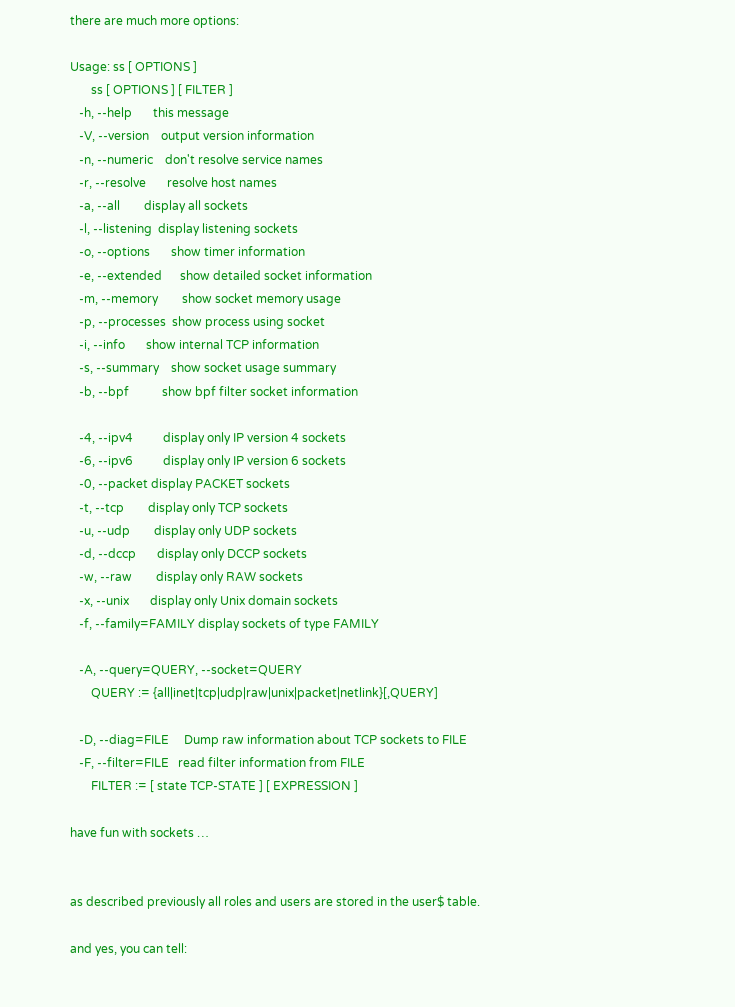there are much more options:

Usage: ss [ OPTIONS ]
       ss [ OPTIONS ] [ FILTER ]
   -h, --help       this message
   -V, --version    output version information
   -n, --numeric    don't resolve service names
   -r, --resolve       resolve host names
   -a, --all        display all sockets
   -l, --listening  display listening sockets
   -o, --options       show timer information
   -e, --extended      show detailed socket information
   -m, --memory        show socket memory usage
   -p, --processes  show process using socket
   -i, --info       show internal TCP information
   -s, --summary    show socket usage summary
   -b, --bpf           show bpf filter socket information

   -4, --ipv4          display only IP version 4 sockets
   -6, --ipv6          display only IP version 6 sockets
   -0, --packet display PACKET sockets
   -t, --tcp        display only TCP sockets
   -u, --udp        display only UDP sockets
   -d, --dccp       display only DCCP sockets
   -w, --raw        display only RAW sockets
   -x, --unix       display only Unix domain sockets
   -f, --family=FAMILY display sockets of type FAMILY

   -A, --query=QUERY, --socket=QUERY
       QUERY := {all|inet|tcp|udp|raw|unix|packet|netlink}[,QUERY]

   -D, --diag=FILE     Dump raw information about TCP sockets to FILE
   -F, --filter=FILE   read filter information from FILE
       FILTER := [ state TCP-STATE ] [ EXPRESSION ]

have fun with sockets …


as described previously all roles and users are stored in the user$ table.

and yes, you can tell: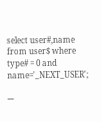select user#,name from user$ where type# = 0 and name='_NEXT_USER';

---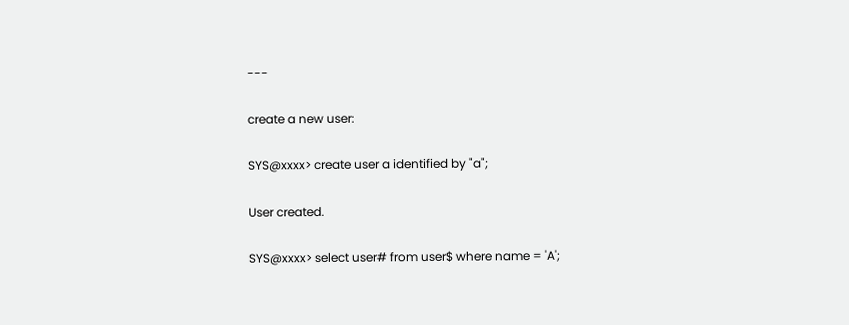---

create a new user:

SYS@xxxx> create user a identified by "a";

User created.

SYS@xxxx> select user# from user$ where name = 'A';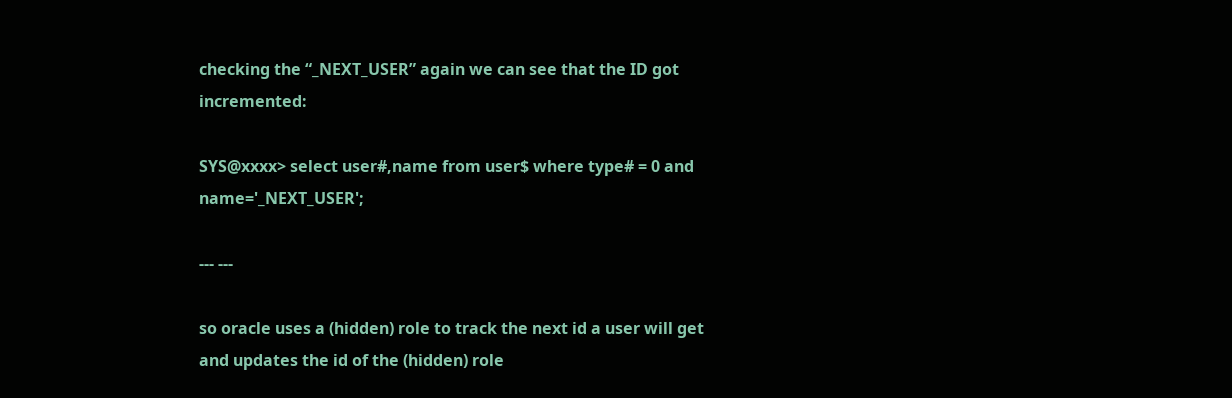checking the “_NEXT_USER” again we can see that the ID got incremented:

SYS@xxxx> select user#,name from user$ where type# = 0 and name='_NEXT_USER';

--- ---

so oracle uses a (hidden) role to track the next id a user will get and updates the id of the (hidden) role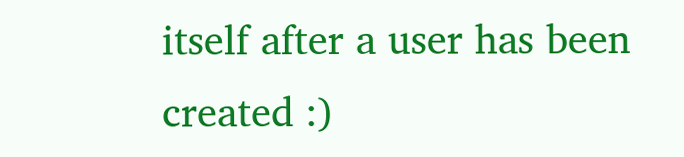itself after a user has been created :)